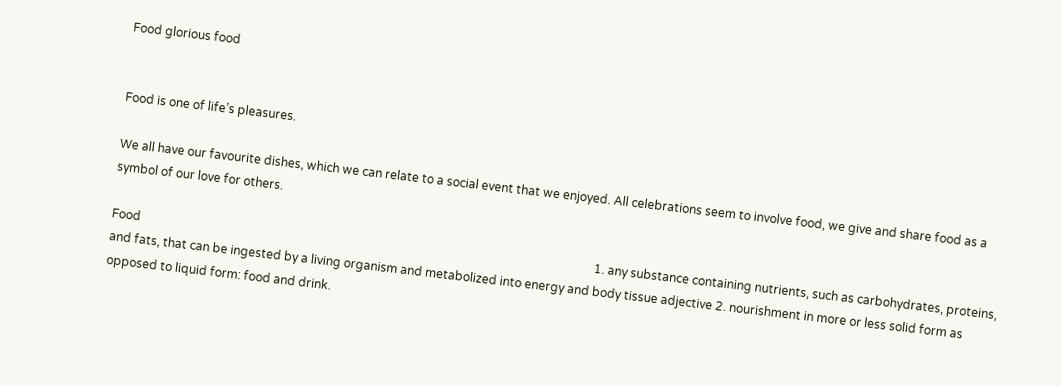Food glorious food


Food is one of life’s pleasures.

We all have our favourite dishes, which we can relate to a social event that we enjoyed. All celebrations seem to involve food, we give and share food as a symbol of our love for others.

Food                                                                                                                                                        1. any substance containing nutrients, such as carbohydrates, proteins, and fats, that can be ingested by a living organism and metabolized into energy and body tissue adjective 2. nourishment in more or less solid form as opposed to liquid form: food and drink.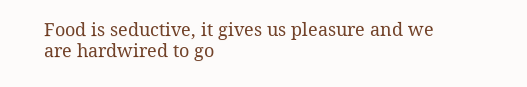Food is seductive, it gives us pleasure and we are hardwired to go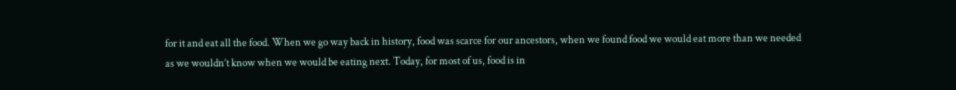for it and eat all the food. When we go way back in history, food was scarce for our ancestors, when we found food we would eat more than we needed as we wouldn’t know when we would be eating next. Today, for most of us, food is in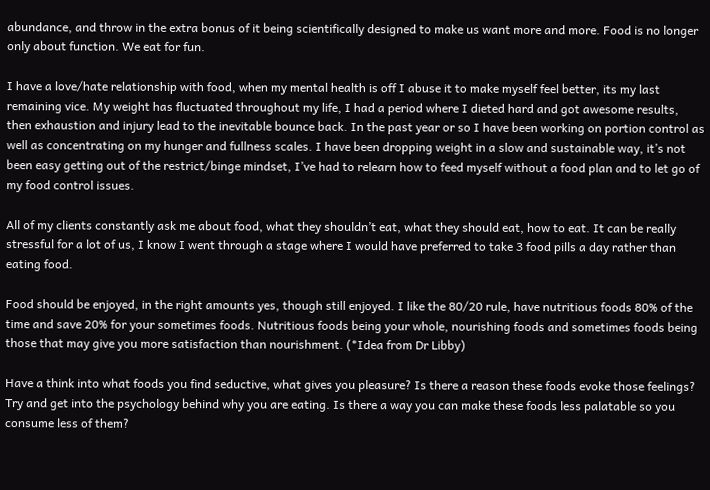abundance, and throw in the extra bonus of it being scientifically designed to make us want more and more. Food is no longer only about function. We eat for fun.

I have a love/hate relationship with food, when my mental health is off I abuse it to make myself feel better, its my last remaining vice. My weight has fluctuated throughout my life, I had a period where I dieted hard and got awesome results, then exhaustion and injury lead to the inevitable bounce back. In the past year or so I have been working on portion control as well as concentrating on my hunger and fullness scales. I have been dropping weight in a slow and sustainable way, it’s not been easy getting out of the restrict/binge mindset, I’ve had to relearn how to feed myself without a food plan and to let go of my food control issues.

All of my clients constantly ask me about food, what they shouldn’t eat, what they should eat, how to eat. It can be really stressful for a lot of us, I know I went through a stage where I would have preferred to take 3 food pills a day rather than eating food.

Food should be enjoyed, in the right amounts yes, though still enjoyed. I like the 80/20 rule, have nutritious foods 80% of the time and save 20% for your sometimes foods. Nutritious foods being your whole, nourishing foods and sometimes foods being those that may give you more satisfaction than nourishment. (*Idea from Dr Libby)

Have a think into what foods you find seductive, what gives you pleasure? Is there a reason these foods evoke those feelings? Try and get into the psychology behind why you are eating. Is there a way you can make these foods less palatable so you consume less of them?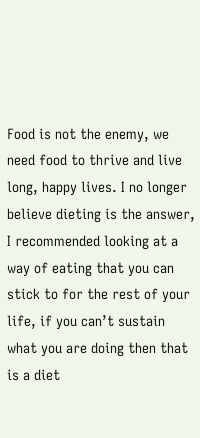Food is not the enemy, we need food to thrive and live long, happy lives. I no longer believe dieting is the answer, I recommended looking at a way of eating that you can stick to for the rest of your life, if you can’t sustain what you are doing then that is a diet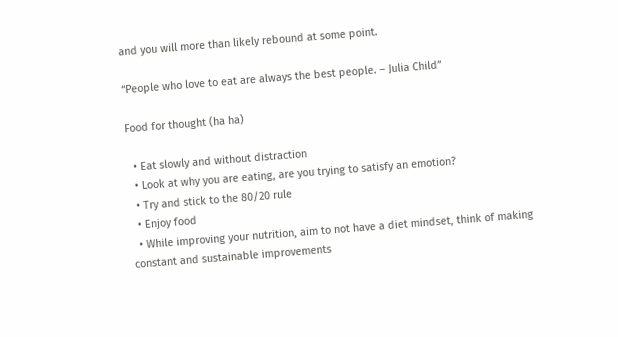and you will more than likely rebound at some point.

“People who love to eat are always the best people. – Julia Child”

Food for thought (ha ha)

  • Eat slowly and without distraction
  • Look at why you are eating, are you trying to satisfy an emotion?
  • Try and stick to the 80/20 rule
  • Enjoy food
  • While improving your nutrition, aim to not have a diet mindset, think of making constant and sustainable improvements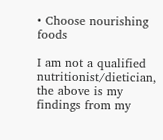• Choose nourishing foods

I am not a qualified nutritionist/dietician, the above is my findings from my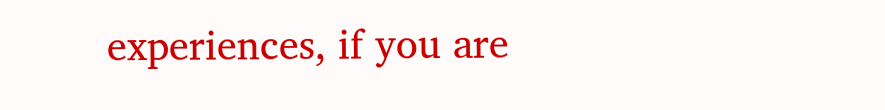experiences, if you are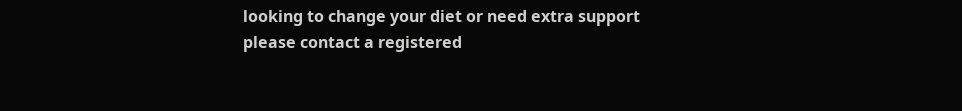looking to change your diet or need extra support please contact a registered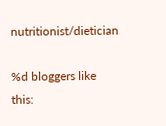nutritionist/dietician

%d bloggers like this: